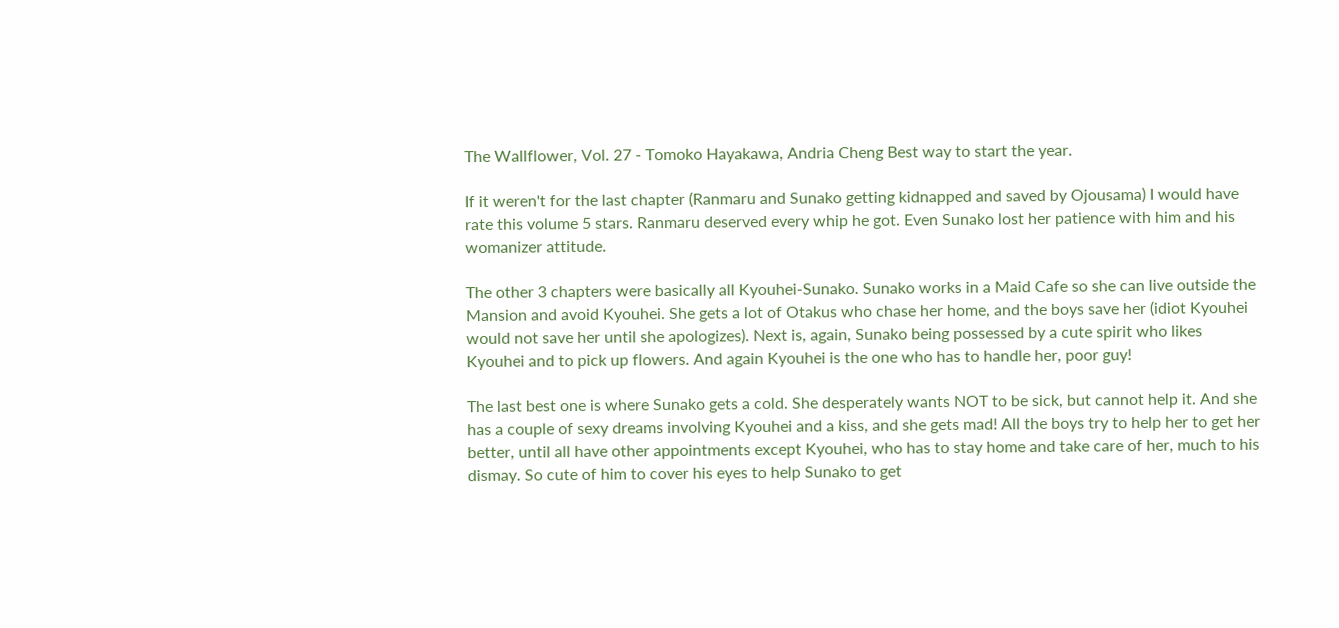The Wallflower, Vol. 27 - Tomoko Hayakawa, Andria Cheng Best way to start the year.

If it weren't for the last chapter (Ranmaru and Sunako getting kidnapped and saved by Ojousama) I would have rate this volume 5 stars. Ranmaru deserved every whip he got. Even Sunako lost her patience with him and his womanizer attitude.

The other 3 chapters were basically all Kyouhei-Sunako. Sunako works in a Maid Cafe so she can live outside the Mansion and avoid Kyouhei. She gets a lot of Otakus who chase her home, and the boys save her (idiot Kyouhei would not save her until she apologizes). Next is, again, Sunako being possessed by a cute spirit who likes Kyouhei and to pick up flowers. And again Kyouhei is the one who has to handle her, poor guy!

The last best one is where Sunako gets a cold. She desperately wants NOT to be sick, but cannot help it. And she has a couple of sexy dreams involving Kyouhei and a kiss, and she gets mad! All the boys try to help her to get her better, until all have other appointments except Kyouhei, who has to stay home and take care of her, much to his dismay. So cute of him to cover his eyes to help Sunako to get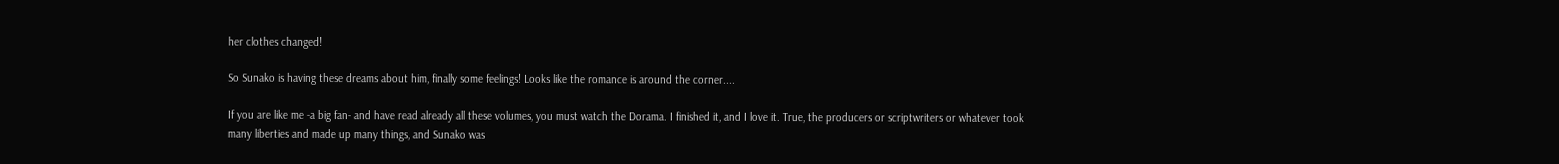her clothes changed!

So Sunako is having these dreams about him, finally some feelings! Looks like the romance is around the corner....

If you are like me -a big fan- and have read already all these volumes, you must watch the Dorama. I finished it, and I love it. True, the producers or scriptwriters or whatever took many liberties and made up many things, and Sunako was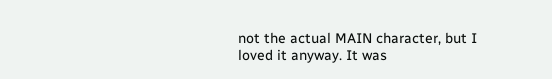not the actual MAIN character, but I loved it anyway. It was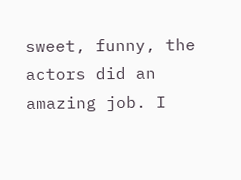sweet, funny, the actors did an amazing job. I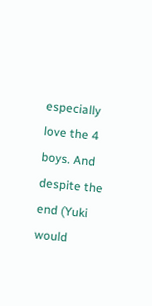especially love the 4 boys. And despite the end (Yuki would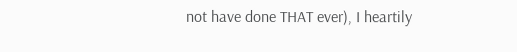not have done THAT ever), I heartily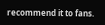recommend it to fans.